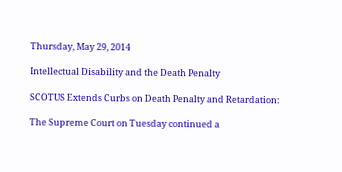Thursday, May 29, 2014

Intellectual Disability and the Death Penalty

SCOTUS Extends Curbs on Death Penalty and Retardation:

The Supreme Court on Tuesday continued a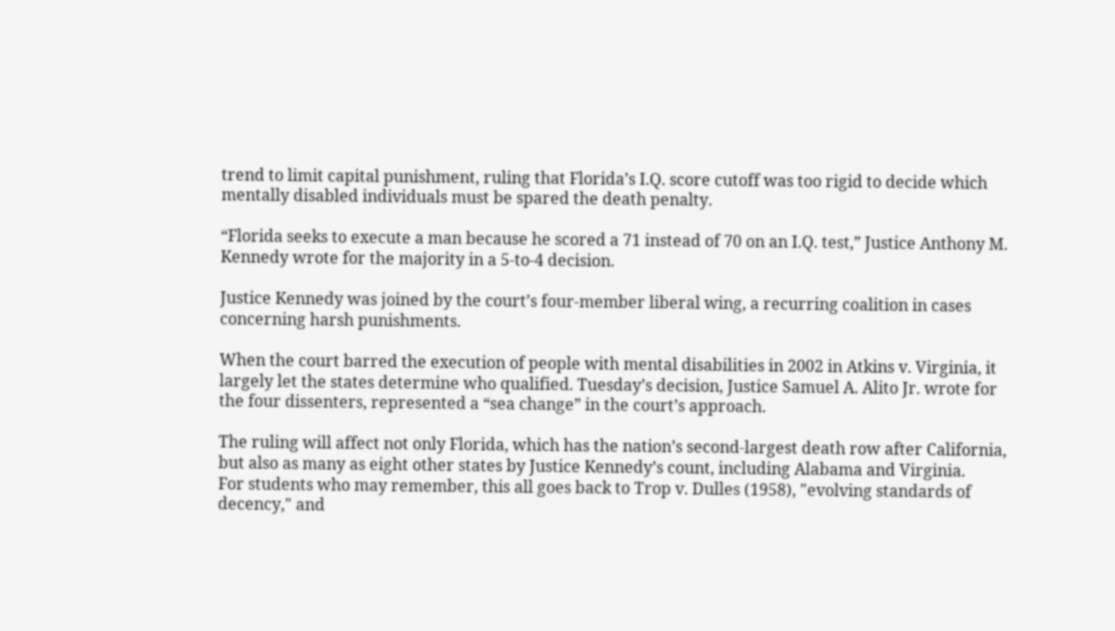trend to limit capital punishment, ruling that Florida’s I.Q. score cutoff was too rigid to decide which mentally disabled individuals must be spared the death penalty.

“Florida seeks to execute a man because he scored a 71 instead of 70 on an I.Q. test,” Justice Anthony M. Kennedy wrote for the majority in a 5-to-4 decision.

Justice Kennedy was joined by the court’s four-member liberal wing, a recurring coalition in cases concerning harsh punishments.

When the court barred the execution of people with mental disabilities in 2002 in Atkins v. Virginia, it largely let the states determine who qualified. Tuesday’s decision, Justice Samuel A. Alito Jr. wrote for the four dissenters, represented a “sea change” in the court’s approach.

The ruling will affect not only Florida, which has the nation’s second-largest death row after California, but also as many as eight other states by Justice Kennedy’s count, including Alabama and Virginia.
For students who may remember, this all goes back to Trop v. Dulles (1958), "evolving standards of decency," and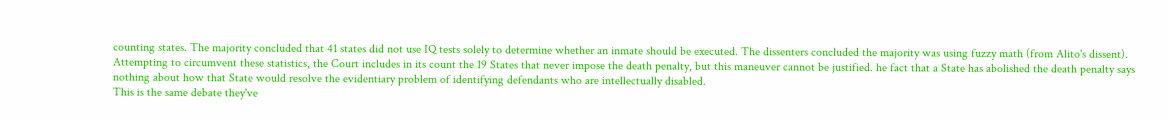counting states. The majority concluded that 41 states did not use IQ tests solely to determine whether an inmate should be executed. The dissenters concluded the majority was using fuzzy math (from Alito's dissent).
Attempting to circumvent these statistics, the Court includes in its count the 19 States that never impose the death penalty, but this maneuver cannot be justified. he fact that a State has abolished the death penalty says nothing about how that State would resolve the evidentiary problem of identifying defendants who are intellectually disabled.
This is the same debate they've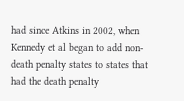had since Atkins in 2002, when Kennedy et al began to add non-death penalty states to states that had the death penalty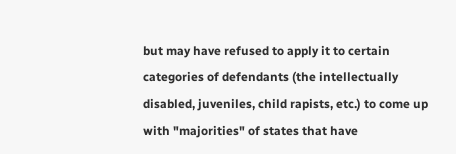but may have refused to apply it to certain categories of defendants (the intellectually disabled, juveniles, child rapists, etc.) to come up with "majorities" of states that have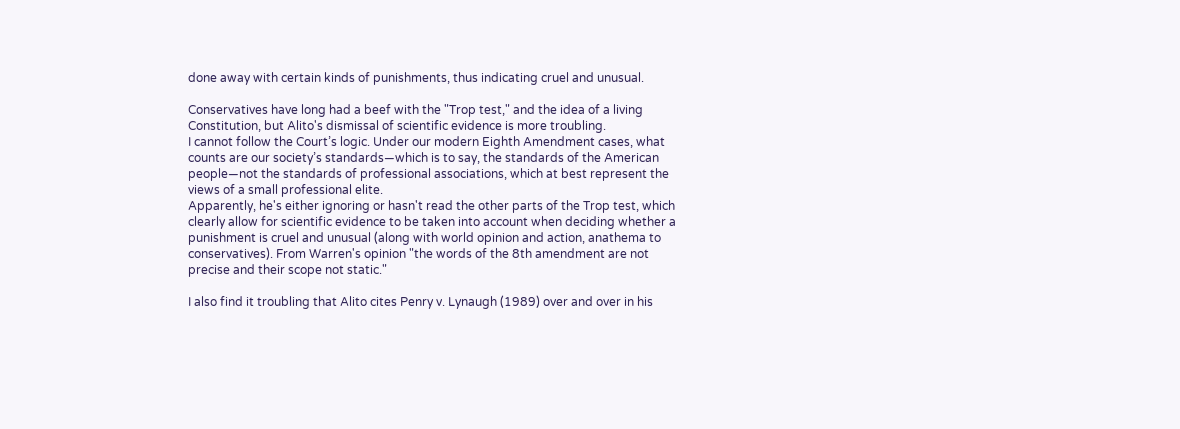done away with certain kinds of punishments, thus indicating cruel and unusual.

Conservatives have long had a beef with the "Trop test," and the idea of a living Constitution, but Alito's dismissal of scientific evidence is more troubling.
I cannot follow the Court’s logic. Under our modern Eighth Amendment cases, what counts are our society’s standards—which is to say, the standards of the American people—not the standards of professional associations, which at best represent the views of a small professional elite.
Apparently, he's either ignoring or hasn't read the other parts of the Trop test, which clearly allow for scientific evidence to be taken into account when deciding whether a punishment is cruel and unusual (along with world opinion and action, anathema to conservatives). From Warren's opinion "the words of the 8th amendment are not precise and their scope not static."

I also find it troubling that Alito cites Penry v. Lynaugh (1989) over and over in his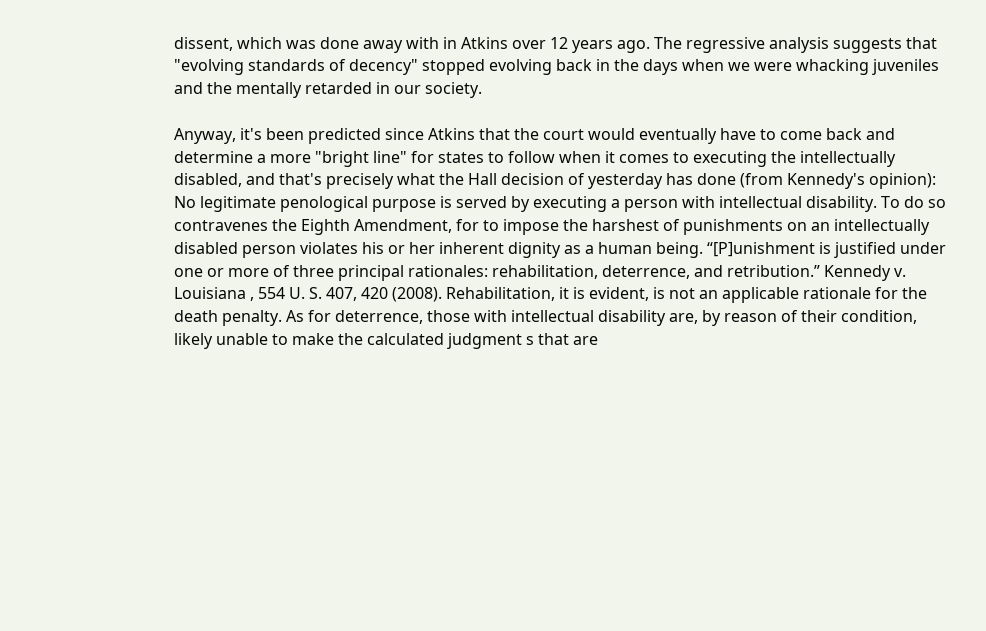dissent, which was done away with in Atkins over 12 years ago. The regressive analysis suggests that "evolving standards of decency" stopped evolving back in the days when we were whacking juveniles and the mentally retarded in our society.

Anyway, it's been predicted since Atkins that the court would eventually have to come back and determine a more "bright line" for states to follow when it comes to executing the intellectually disabled, and that's precisely what the Hall decision of yesterday has done (from Kennedy's opinion):
No legitimate penological purpose is served by executing a person with intellectual disability. To do so contravenes the Eighth Amendment, for to impose the harshest of punishments on an intellectually disabled person violates his or her inherent dignity as a human being. “[P]unishment is justified under one or more of three principal rationales: rehabilitation, deterrence, and retribution.” Kennedy v. Louisiana , 554 U. S. 407, 420 (2008). Rehabilitation, it is evident, is not an applicable rationale for the death penalty. As for deterrence, those with intellectual disability are, by reason of their condition, likely unable to make the calculated judgment s that are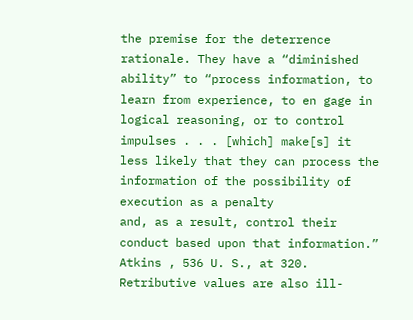the premise for the deterrence rationale. They have a “diminished ability” to “process information, to learn from experience, to en gage in logical reasoning, or to control impulses . . . [which] make[s] it less likely that they can process the information of the possibility of execution as a penalty
and, as a result, control their conduct based upon that information.” Atkins , 536 U. S., at 320. Retributive values are also ill-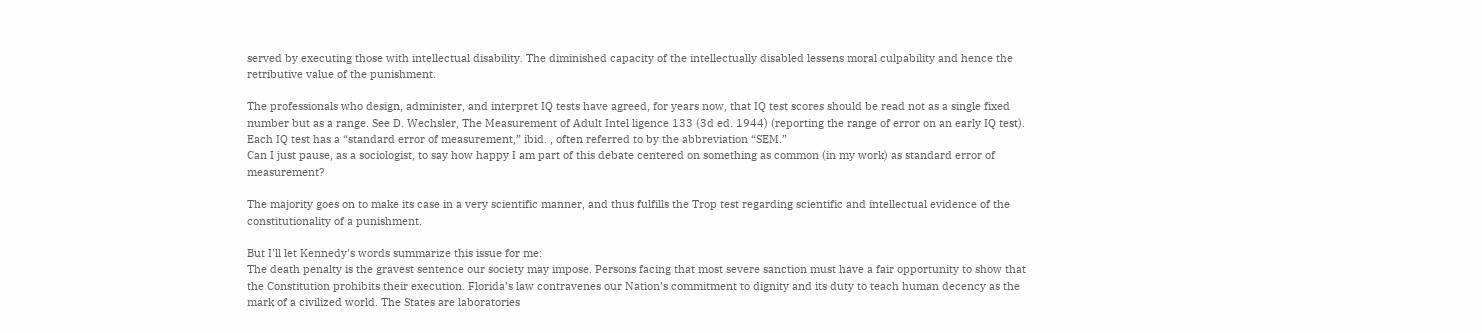served by executing those with intellectual disability. The diminished capacity of the intellectually disabled lessens moral culpability and hence the retributive value of the punishment.

The professionals who design, administer, and interpret IQ tests have agreed, for years now, that IQ test scores should be read not as a single fixed number but as a range. See D. Wechsler, The Measurement of Adult Intel ligence 133 (3d ed. 1944) (reporting the range of error on an early IQ test). Each IQ test has a “standard error of measurement,” ibid. , often referred to by the abbreviation “SEM.”
Can I just pause, as a sociologist, to say how happy I am part of this debate centered on something as common (in my work) as standard error of measurement?

The majority goes on to make its case in a very scientific manner, and thus fulfills the Trop test regarding scientific and intellectual evidence of the constitutionality of a punishment.

But I'll let Kennedy's words summarize this issue for me:
The death penalty is the gravest sentence our society may impose. Persons facing that most severe sanction must have a fair opportunity to show that the Constitution prohibits their execution. Florida’s law contravenes our Nation’s commitment to dignity and its duty to teach human decency as the mark of a civilized world. The States are laboratories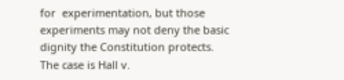for  experimentation, but those experiments may not deny the basic dignity the Constitution protects.
The case is Hall v.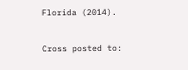Florida (2014).

Cross posted to: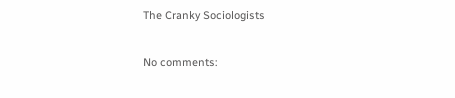The Cranky Sociologists

No comments: